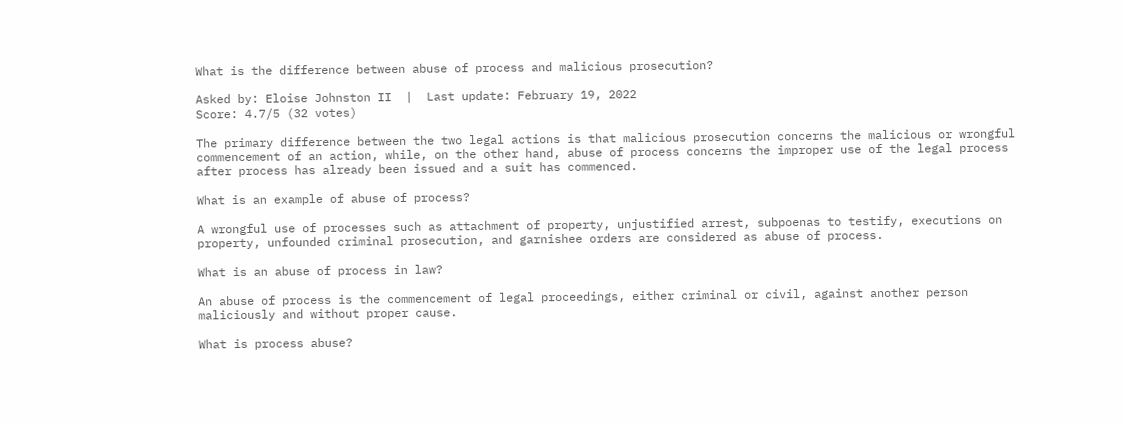What is the difference between abuse of process and malicious prosecution?

Asked by: Eloise Johnston II  |  Last update: February 19, 2022
Score: 4.7/5 (32 votes)

The primary difference between the two legal actions is that malicious prosecution concerns the malicious or wrongful commencement of an action, while, on the other hand, abuse of process concerns the improper use of the legal process after process has already been issued and a suit has commenced.

What is an example of abuse of process?

A wrongful use of processes such as attachment of property, unjustified arrest, subpoenas to testify, executions on property, unfounded criminal prosecution, and garnishee orders are considered as abuse of process.

What is an abuse of process in law?

An abuse of process is the commencement of legal proceedings, either criminal or civil, against another person maliciously and without proper cause.

What is process abuse?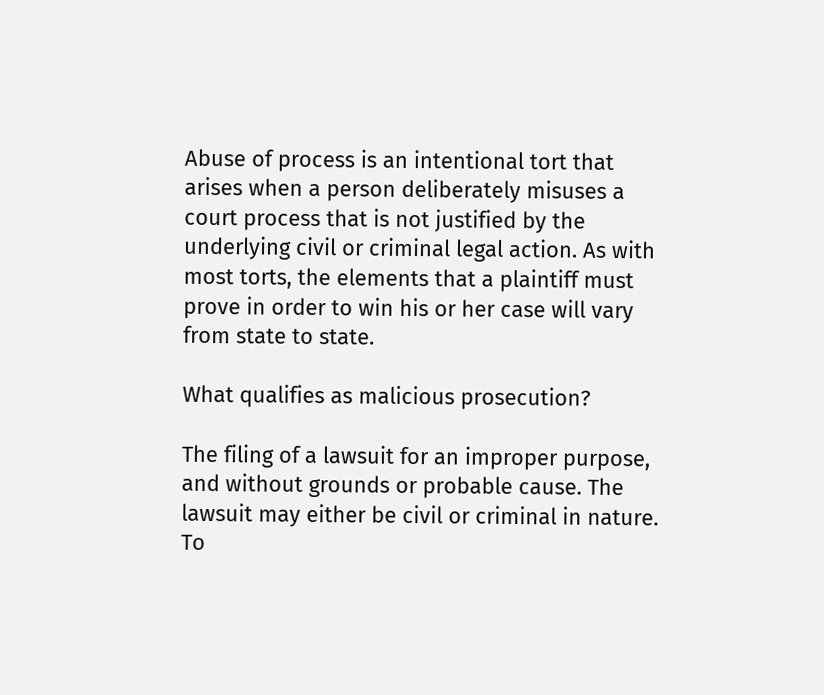Abuse of process is an intentional tort that arises when a person deliberately misuses a court process that is not justified by the underlying civil or criminal legal action. As with most torts, the elements that a plaintiff must prove in order to win his or her case will vary from state to state.

What qualifies as malicious prosecution?

The filing of a lawsuit for an improper purpose, and without grounds or probable cause. The lawsuit may either be civil or criminal in nature. To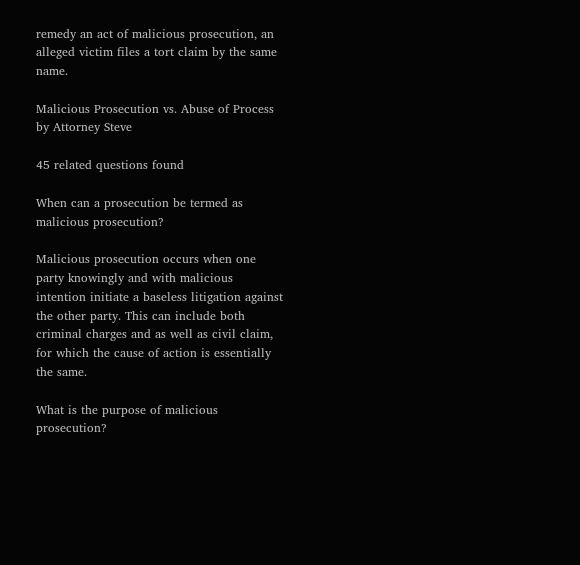remedy an act of malicious prosecution, an alleged victim files a tort claim by the same name.

Malicious Prosecution vs. Abuse of Process by Attorney Steve

45 related questions found

When can a prosecution be termed as malicious prosecution?

Malicious prosecution occurs when one party knowingly and with malicious intention initiate a baseless litigation against the other party. This can include both criminal charges and as well as civil claim, for which the cause of action is essentially the same.

What is the purpose of malicious prosecution?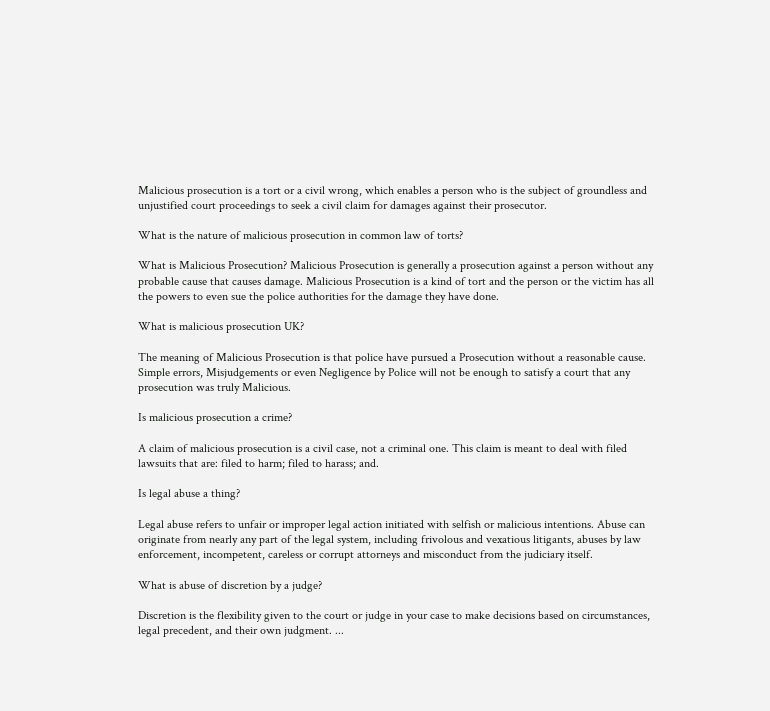Malicious prosecution is a tort or a civil wrong, which enables a person who is the subject of groundless and unjustified court proceedings to seek a civil claim for damages against their prosecutor.

What is the nature of malicious prosecution in common law of torts?

What is Malicious Prosecution? Malicious Prosecution is generally a prosecution against a person without any probable cause that causes damage. Malicious Prosecution is a kind of tort and the person or the victim has all the powers to even sue the police authorities for the damage they have done.

What is malicious prosecution UK?

The meaning of Malicious Prosecution is that police have pursued a Prosecution without a reasonable cause. Simple errors, Misjudgements or even Negligence by Police will not be enough to satisfy a court that any prosecution was truly Malicious.

Is malicious prosecution a crime?

A claim of malicious prosecution is a civil case, not a criminal one. This claim is meant to deal with filed lawsuits that are: filed to harm; filed to harass; and.

Is legal abuse a thing?

Legal abuse refers to unfair or improper legal action initiated with selfish or malicious intentions. Abuse can originate from nearly any part of the legal system, including frivolous and vexatious litigants, abuses by law enforcement, incompetent, careless or corrupt attorneys and misconduct from the judiciary itself.

What is abuse of discretion by a judge?

Discretion is the flexibility given to the court or judge in your case to make decisions based on circumstances, legal precedent, and their own judgment. ...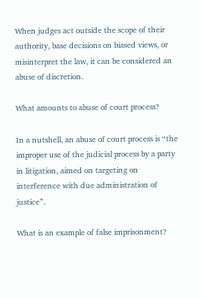When judges act outside the scope of their authority, base decisions on biased views, or misinterpret the law, it can be considered an abuse of discretion.

What amounts to abuse of court process?

In a nutshell, an abuse of court process is “the improper use of the judicial process by a party in litigation, aimed on targeting on interference with due administration of justice”.

What is an example of false imprisonment?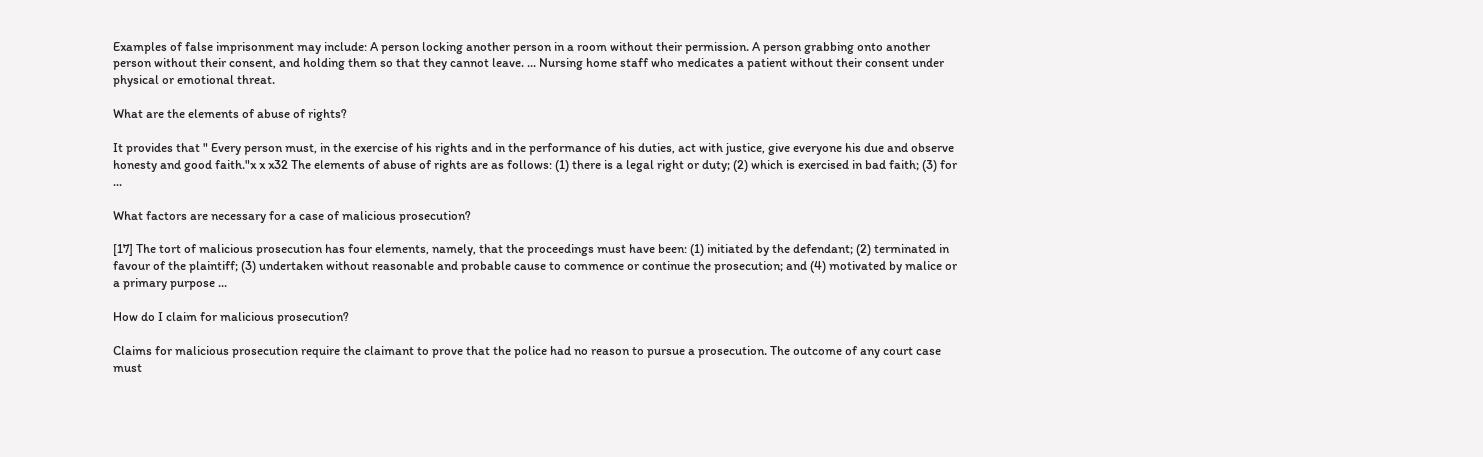Examples of false imprisonment may include: A person locking another person in a room without their permission. A person grabbing onto another person without their consent, and holding them so that they cannot leave. ... Nursing home staff who medicates a patient without their consent under physical or emotional threat.

What are the elements of abuse of rights?

It provides that " Every person must, in the exercise of his rights and in the performance of his duties, act with justice, give everyone his due and observe honesty and good faith."x x x32 The elements of abuse of rights are as follows: (1) there is a legal right or duty; (2) which is exercised in bad faith; (3) for ...

What factors are necessary for a case of malicious prosecution?

[17] The tort of malicious prosecution has four elements, namely, that the proceedings must have been: (1) initiated by the defendant; (2) terminated in favour of the plaintiff; (3) undertaken without reasonable and probable cause to commence or continue the prosecution; and (4) motivated by malice or a primary purpose ...

How do I claim for malicious prosecution?

Claims for malicious prosecution require the claimant to prove that the police had no reason to pursue a prosecution. The outcome of any court case must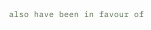also have been in favour of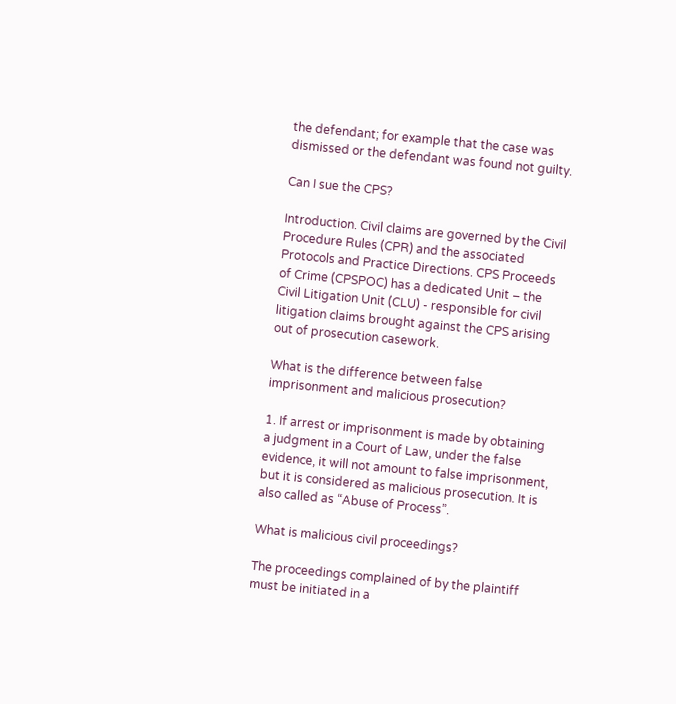the defendant; for example that the case was dismissed or the defendant was found not guilty.

Can I sue the CPS?

Introduction. Civil claims are governed by the Civil Procedure Rules (CPR) and the associated Protocols and Practice Directions. CPS Proceeds of Crime (CPSPOC) has a dedicated Unit – the Civil Litigation Unit (CLU) - responsible for civil litigation claims brought against the CPS arising out of prosecution casework.

What is the difference between false imprisonment and malicious prosecution?

1. If arrest or imprisonment is made by obtaining a judgment in a Court of Law, under the false evidence, it will not amount to false imprisonment, but it is considered as malicious prosecution. It is also called as “Abuse of Process”.

What is malicious civil proceedings?

The proceedings complained of by the plaintiff must be initiated in a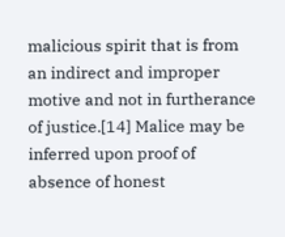malicious spirit that is from an indirect and improper motive and not in furtherance of justice.[14] Malice may be inferred upon proof of absence of honest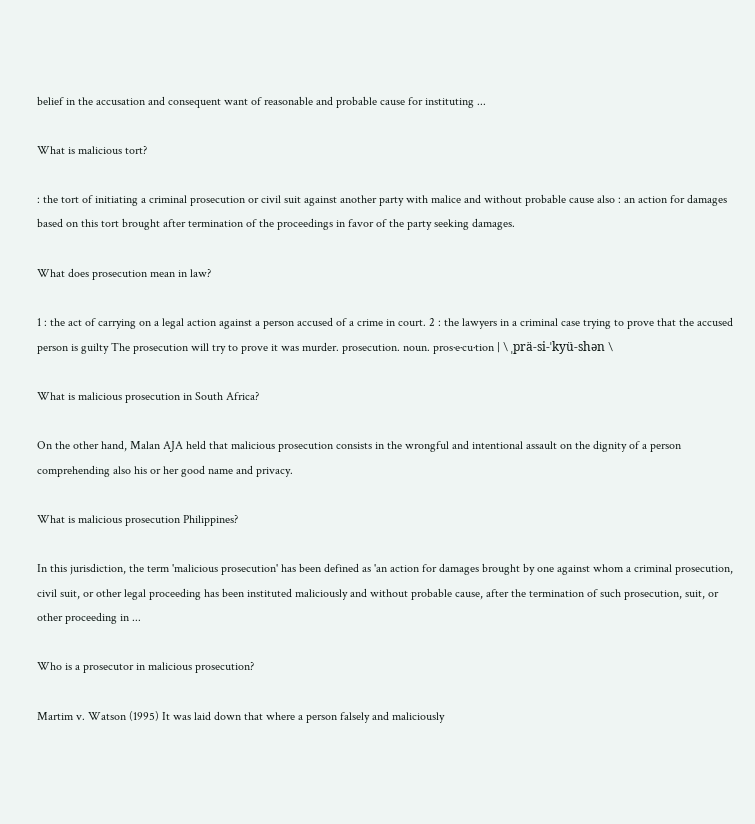belief in the accusation and consequent want of reasonable and probable cause for instituting ...

What is malicious tort?

: the tort of initiating a criminal prosecution or civil suit against another party with malice and without probable cause also : an action for damages based on this tort brought after termination of the proceedings in favor of the party seeking damages.

What does prosecution mean in law?

1 : the act of carrying on a legal action against a person accused of a crime in court. 2 : the lawyers in a criminal case trying to prove that the accused person is guilty The prosecution will try to prove it was murder. prosecution. noun. pros·e·cu·tion | \ ˌprä-si-ˈkyü-shən \

What is malicious prosecution in South Africa?

On the other hand, Malan AJA held that malicious prosecution consists in the wrongful and intentional assault on the dignity of a person comprehending also his or her good name and privacy.

What is malicious prosecution Philippines?

In this jurisdiction, the term 'malicious prosecution' has been defined as 'an action for damages brought by one against whom a criminal prosecution, civil suit, or other legal proceeding has been instituted maliciously and without probable cause, after the termination of such prosecution, suit, or other proceeding in ...

Who is a prosecutor in malicious prosecution?

Martim v. Watson (1995) It was laid down that where a person falsely and maliciously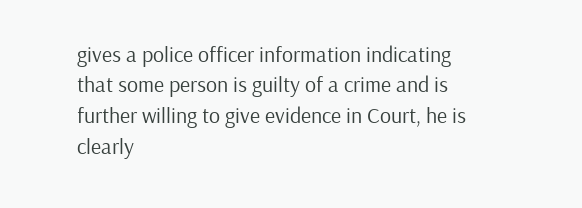gives a police officer information indicating that some person is guilty of a crime and is further willing to give evidence in Court, he is clearly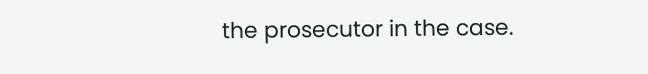the prosecutor in the case.